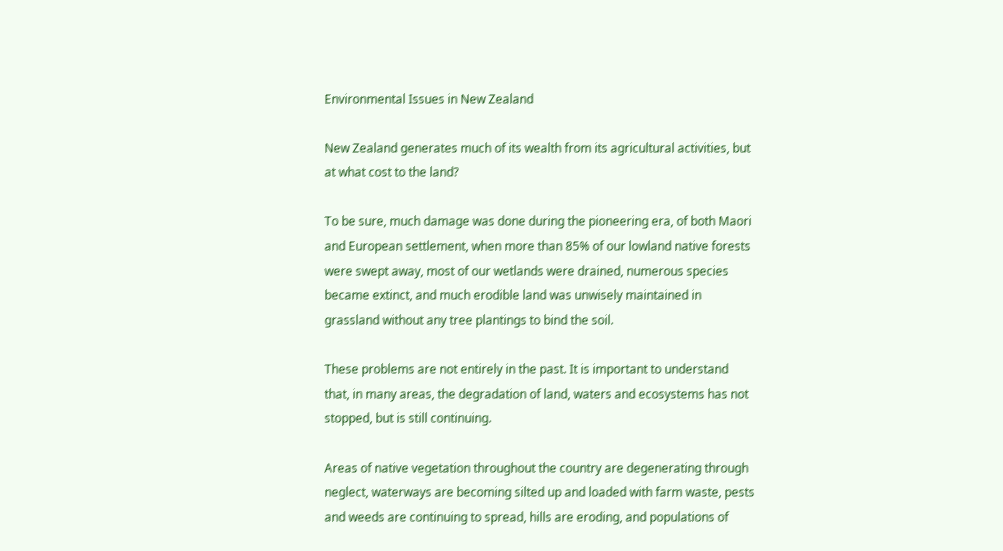Environmental Issues in New Zealand

New Zealand generates much of its wealth from its agricultural activities, but at what cost to the land?

To be sure, much damage was done during the pioneering era, of both Maori and European settlement, when more than 85% of our lowland native forests were swept away, most of our wetlands were drained, numerous species became extinct, and much erodible land was unwisely maintained in grassland without any tree plantings to bind the soil.

These problems are not entirely in the past. It is important to understand that, in many areas, the degradation of land, waters and ecosystems has not stopped, but is still continuing.

Areas of native vegetation throughout the country are degenerating through neglect, waterways are becoming silted up and loaded with farm waste, pests and weeds are continuing to spread, hills are eroding, and populations of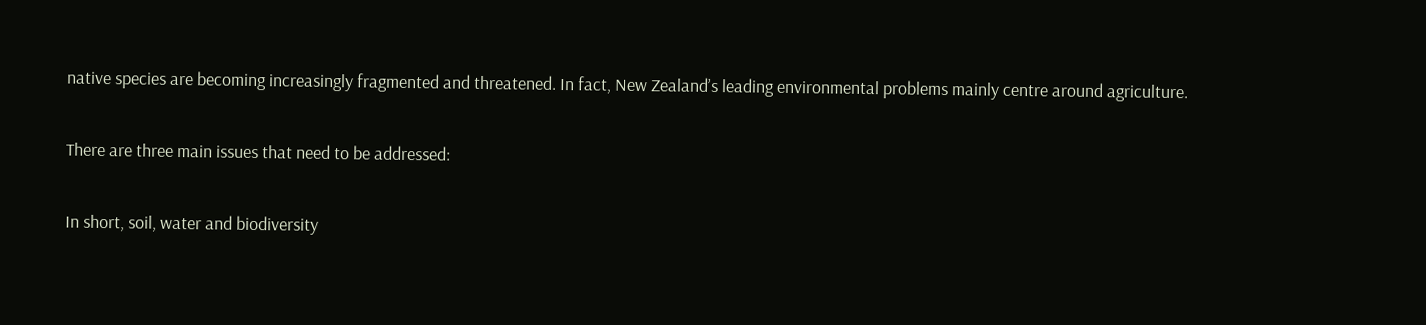native species are becoming increasingly fragmented and threatened. In fact, New Zealand’s leading environmental problems mainly centre around agriculture.

There are three main issues that need to be addressed:

In short, soil, water and biodiversity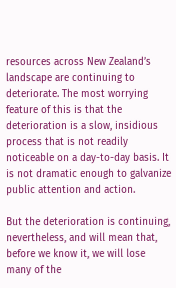resources across New Zealand’s landscape are continuing to deteriorate. The most worrying feature of this is that the deterioration is a slow, insidious process that is not readily noticeable on a day-to-day basis. It is not dramatic enough to galvanize public attention and action.

But the deterioration is continuing, nevertheless, and will mean that, before we know it, we will lose many of the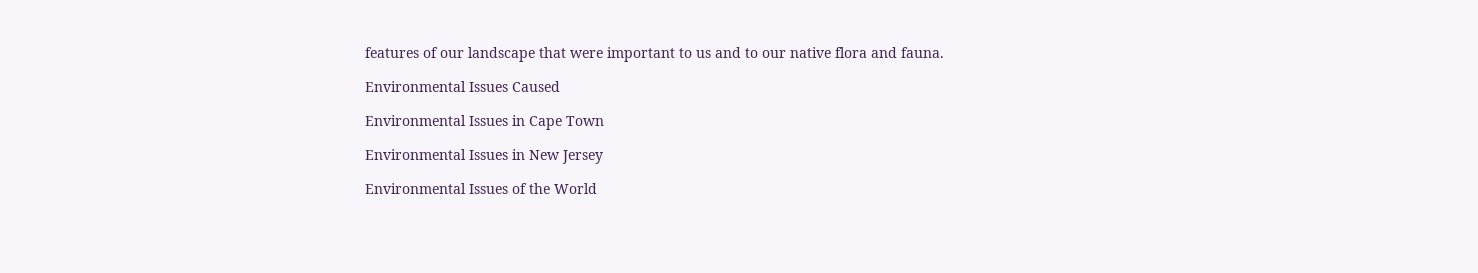features of our landscape that were important to us and to our native flora and fauna.

Environmental Issues Caused

Environmental Issues in Cape Town

Environmental Issues in New Jersey

Environmental Issues of the World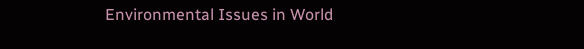Environmental Issues in World